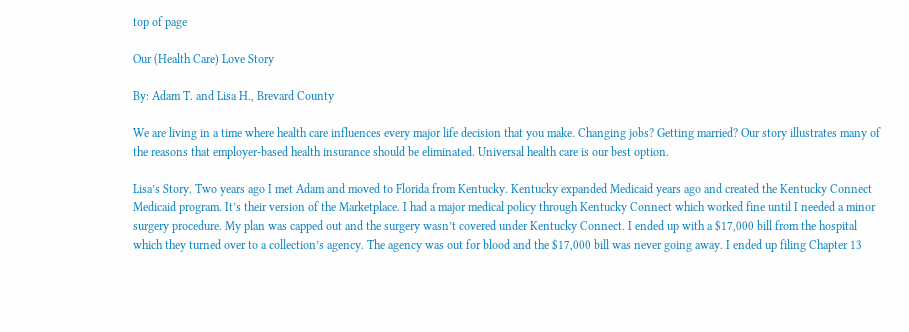top of page

Our (Health Care) Love Story

By: Adam T. and Lisa H., Brevard County

We are living in a time where health care influences every major life decision that you make. Changing jobs? Getting married? Our story illustrates many of the reasons that employer-based health insurance should be eliminated. Universal health care is our best option.

Lisa’s Story. Two years ago I met Adam and moved to Florida from Kentucky. Kentucky expanded Medicaid years ago and created the Kentucky Connect Medicaid program. It’s their version of the Marketplace. I had a major medical policy through Kentucky Connect which worked fine until I needed a minor surgery procedure. My plan was capped out and the surgery wasn’t covered under Kentucky Connect. I ended up with a $17,000 bill from the hospital which they turned over to a collection’s agency. The agency was out for blood and the $17,000 bill was never going away. I ended up filing Chapter 13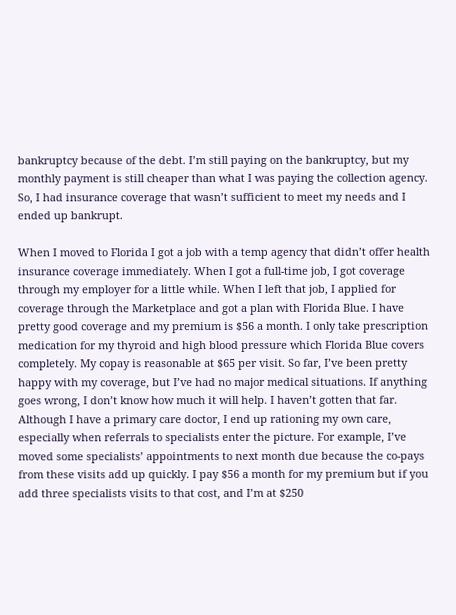bankruptcy because of the debt. I’m still paying on the bankruptcy, but my monthly payment is still cheaper than what I was paying the collection agency. So, I had insurance coverage that wasn’t sufficient to meet my needs and I ended up bankrupt.

When I moved to Florida I got a job with a temp agency that didn’t offer health insurance coverage immediately. When I got a full-time job, I got coverage through my employer for a little while. When I left that job, I applied for coverage through the Marketplace and got a plan with Florida Blue. I have pretty good coverage and my premium is $56 a month. I only take prescription medication for my thyroid and high blood pressure which Florida Blue covers completely. My copay is reasonable at $65 per visit. So far, I’ve been pretty happy with my coverage, but I’ve had no major medical situations. If anything goes wrong, I don’t know how much it will help. I haven’t gotten that far. Although I have a primary care doctor, I end up rationing my own care, especially when referrals to specialists enter the picture. For example, I’ve moved some specialists’ appointments to next month due because the co-pays from these visits add up quickly. I pay $56 a month for my premium but if you add three specialists visits to that cost, and I’m at $250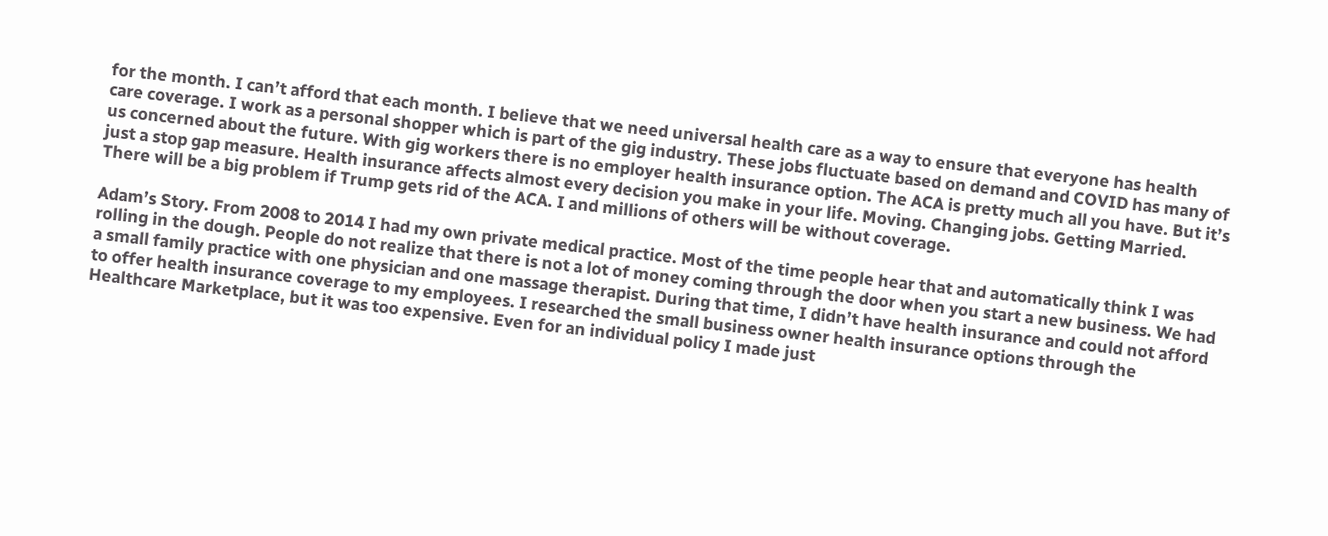for the month. I can’t afford that each month. I believe that we need universal health care as a way to ensure that everyone has health care coverage. I work as a personal shopper which is part of the gig industry. These jobs fluctuate based on demand and COVID has many of us concerned about the future. With gig workers there is no employer health insurance option. The ACA is pretty much all you have. But it’s just a stop gap measure. Health insurance affects almost every decision you make in your life. Moving. Changing jobs. Getting Married. There will be a big problem if Trump gets rid of the ACA. I and millions of others will be without coverage.

Adam’s Story. From 2008 to 2014 I had my own private medical practice. Most of the time people hear that and automatically think I was rolling in the dough. People do not realize that there is not a lot of money coming through the door when you start a new business. We had a small family practice with one physician and one massage therapist. During that time, I didn’t have health insurance and could not afford to offer health insurance coverage to my employees. I researched the small business owner health insurance options through the Healthcare Marketplace, but it was too expensive. Even for an individual policy I made just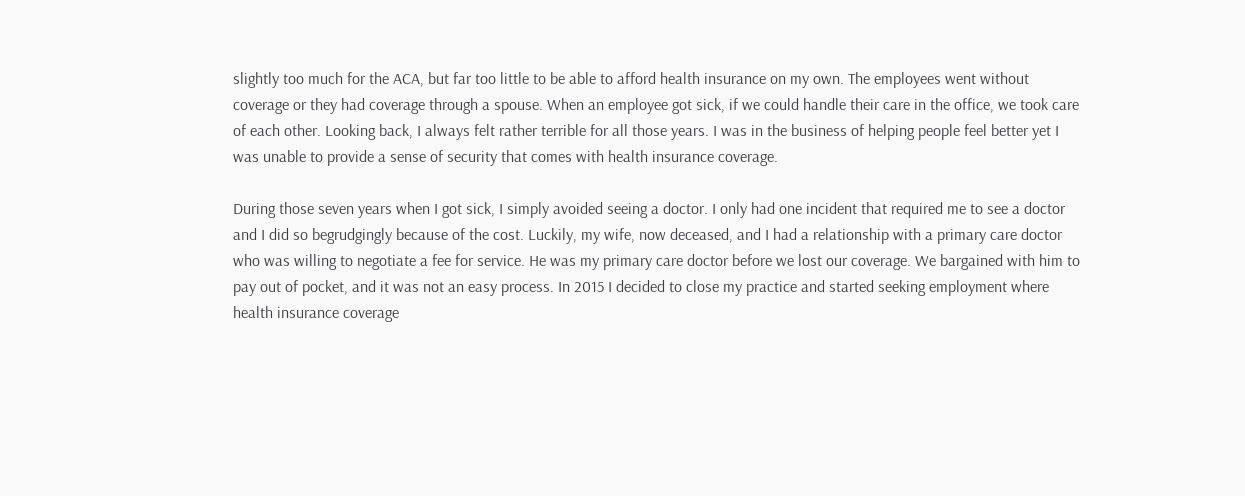slightly too much for the ACA, but far too little to be able to afford health insurance on my own. The employees went without coverage or they had coverage through a spouse. When an employee got sick, if we could handle their care in the office, we took care of each other. Looking back, I always felt rather terrible for all those years. I was in the business of helping people feel better yet I was unable to provide a sense of security that comes with health insurance coverage.

During those seven years when I got sick, I simply avoided seeing a doctor. I only had one incident that required me to see a doctor and I did so begrudgingly because of the cost. Luckily, my wife, now deceased, and I had a relationship with a primary care doctor who was willing to negotiate a fee for service. He was my primary care doctor before we lost our coverage. We bargained with him to pay out of pocket, and it was not an easy process. In 2015 I decided to close my practice and started seeking employment where health insurance coverage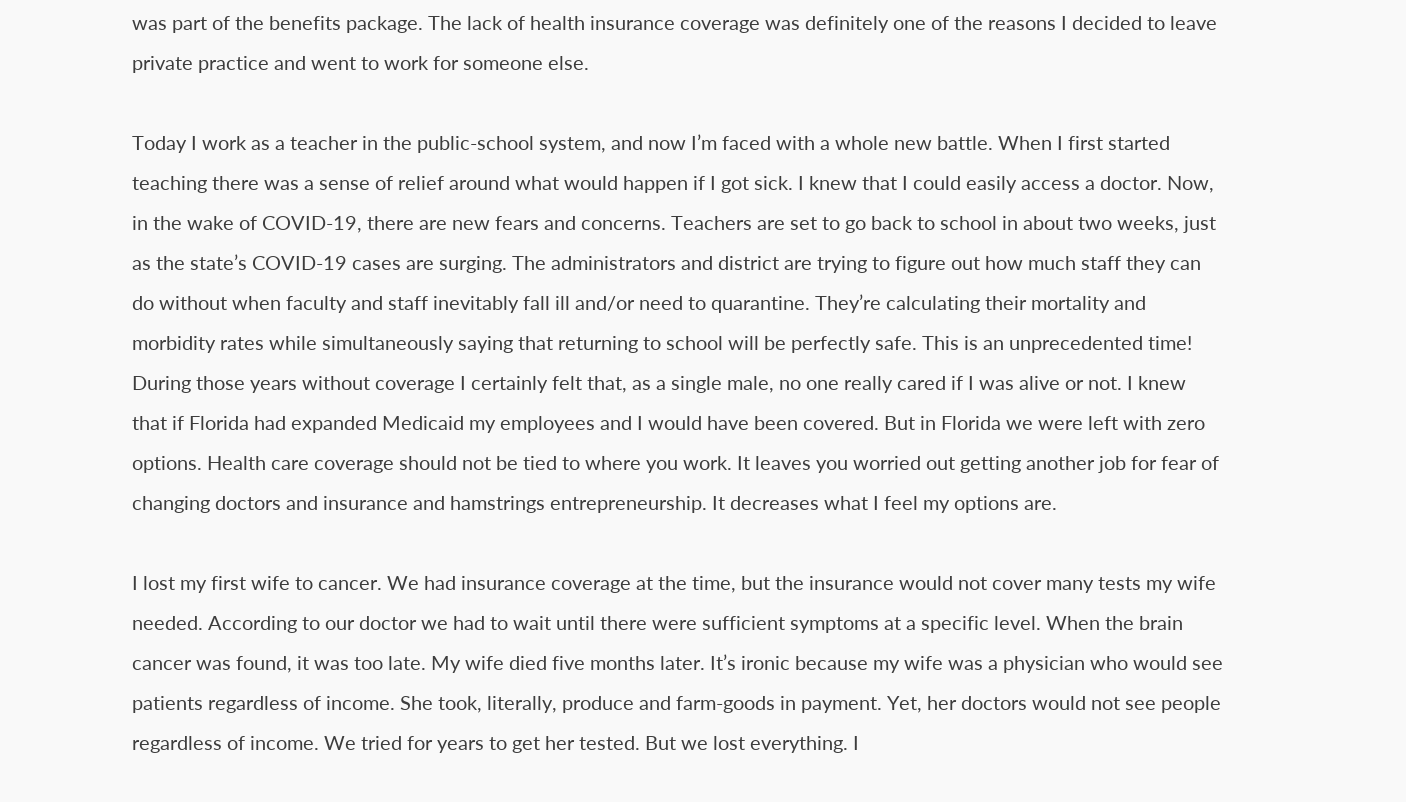was part of the benefits package. The lack of health insurance coverage was definitely one of the reasons I decided to leave private practice and went to work for someone else.

Today I work as a teacher in the public-school system, and now I’m faced with a whole new battle. When I first started teaching there was a sense of relief around what would happen if I got sick. I knew that I could easily access a doctor. Now, in the wake of COVID-19, there are new fears and concerns. Teachers are set to go back to school in about two weeks, just as the state’s COVID-19 cases are surging. The administrators and district are trying to figure out how much staff they can do without when faculty and staff inevitably fall ill and/or need to quarantine. They’re calculating their mortality and morbidity rates while simultaneously saying that returning to school will be perfectly safe. This is an unprecedented time! During those years without coverage I certainly felt that, as a single male, no one really cared if I was alive or not. I knew that if Florida had expanded Medicaid my employees and I would have been covered. But in Florida we were left with zero options. Health care coverage should not be tied to where you work. It leaves you worried out getting another job for fear of changing doctors and insurance and hamstrings entrepreneurship. It decreases what I feel my options are.

I lost my first wife to cancer. We had insurance coverage at the time, but the insurance would not cover many tests my wife needed. According to our doctor we had to wait until there were sufficient symptoms at a specific level. When the brain cancer was found, it was too late. My wife died five months later. It’s ironic because my wife was a physician who would see patients regardless of income. She took, literally, produce and farm-goods in payment. Yet, her doctors would not see people regardless of income. We tried for years to get her tested. But we lost everything. I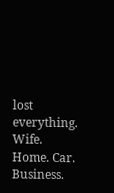lost everything. Wife. Home. Car. Business.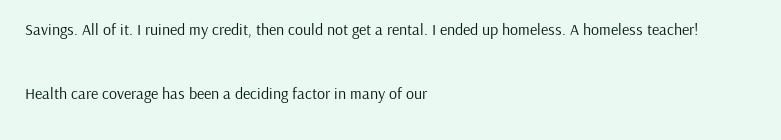Savings. All of it. I ruined my credit, then could not get a rental. I ended up homeless. A homeless teacher!

Health care coverage has been a deciding factor in many of our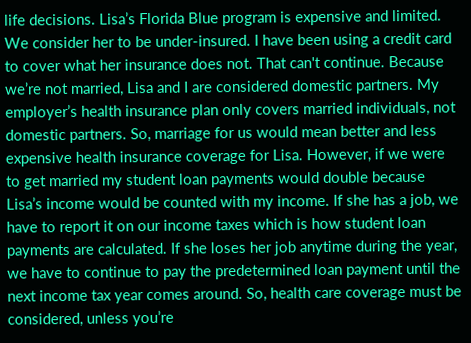life decisions. Lisa’s Florida Blue program is expensive and limited. We consider her to be under-insured. I have been using a credit card to cover what her insurance does not. That can't continue. Because we’re not married, Lisa and I are considered domestic partners. My employer’s health insurance plan only covers married individuals, not domestic partners. So, marriage for us would mean better and less expensive health insurance coverage for Lisa. However, if we were to get married my student loan payments would double because Lisa’s income would be counted with my income. If she has a job, we have to report it on our income taxes which is how student loan payments are calculated. If she loses her job anytime during the year, we have to continue to pay the predetermined loan payment until the next income tax year comes around. So, health care coverage must be considered, unless you’re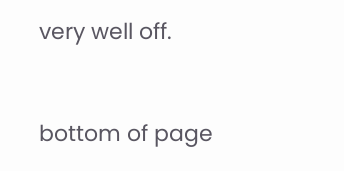very well off.


bottom of page